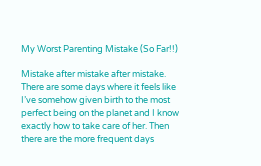My Worst Parenting Mistake (So Far!!)

Mistake after mistake after mistake. There are some days where it feels like I’ve somehow given birth to the most perfect being on the planet and I know exactly how to take care of her. Then there are the more frequent days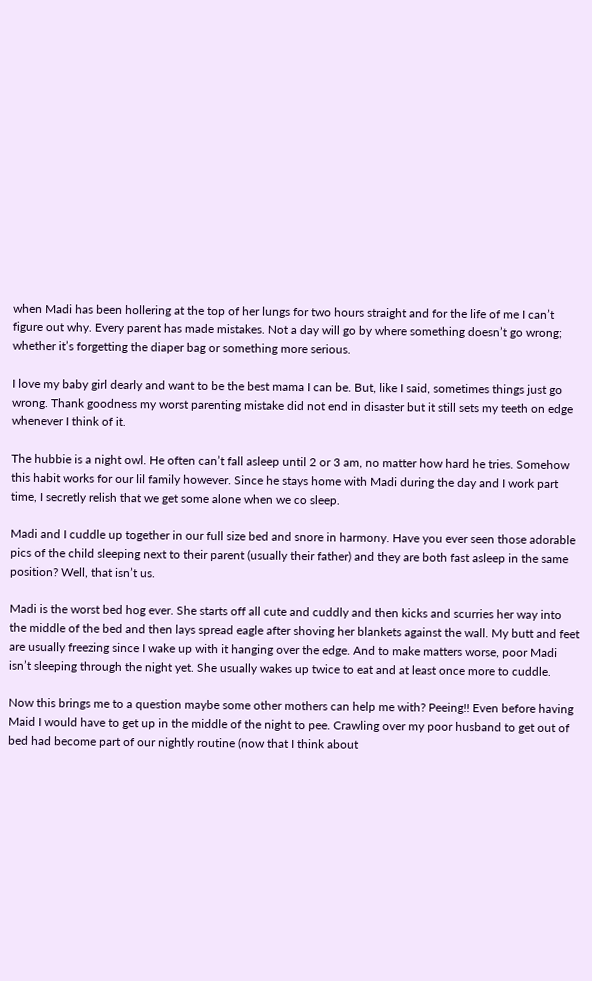when Madi has been hollering at the top of her lungs for two hours straight and for the life of me I can’t figure out why. Every parent has made mistakes. Not a day will go by where something doesn’t go wrong; whether it’s forgetting the diaper bag or something more serious.

I love my baby girl dearly and want to be the best mama I can be. But, like I said, sometimes things just go wrong. Thank goodness my worst parenting mistake did not end in disaster but it still sets my teeth on edge whenever I think of it.

The hubbie is a night owl. He often can’t fall asleep until 2 or 3 am, no matter how hard he tries. Somehow this habit works for our lil family however. Since he stays home with Madi during the day and I work part time, I secretly relish that we get some alone when we co sleep.

Madi and I cuddle up together in our full size bed and snore in harmony. Have you ever seen those adorable pics of the child sleeping next to their parent (usually their father) and they are both fast asleep in the same position? Well, that isn’t us.

Madi is the worst bed hog ever. She starts off all cute and cuddly and then kicks and scurries her way into the middle of the bed and then lays spread eagle after shoving her blankets against the wall. My butt and feet are usually freezing since I wake up with it hanging over the edge. And to make matters worse, poor Madi isn’t sleeping through the night yet. She usually wakes up twice to eat and at least once more to cuddle.

Now this brings me to a question maybe some other mothers can help me with? Peeing!! Even before having Maid I would have to get up in the middle of the night to pee. Crawling over my poor husband to get out of bed had become part of our nightly routine (now that I think about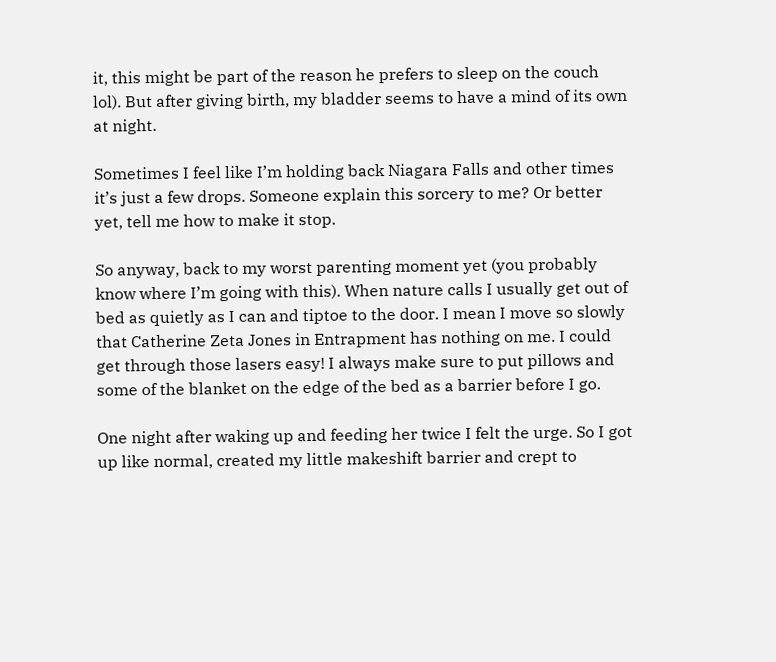it, this might be part of the reason he prefers to sleep on the couch lol). But after giving birth, my bladder seems to have a mind of its own at night.

Sometimes I feel like I’m holding back Niagara Falls and other times it’s just a few drops. Someone explain this sorcery to me? Or better yet, tell me how to make it stop.

So anyway, back to my worst parenting moment yet (you probably know where I’m going with this). When nature calls I usually get out of bed as quietly as I can and tiptoe to the door. I mean I move so slowly that Catherine Zeta Jones in Entrapment has nothing on me. I could get through those lasers easy! I always make sure to put pillows and some of the blanket on the edge of the bed as a barrier before I go.

One night after waking up and feeding her twice I felt the urge. So I got up like normal, created my little makeshift barrier and crept to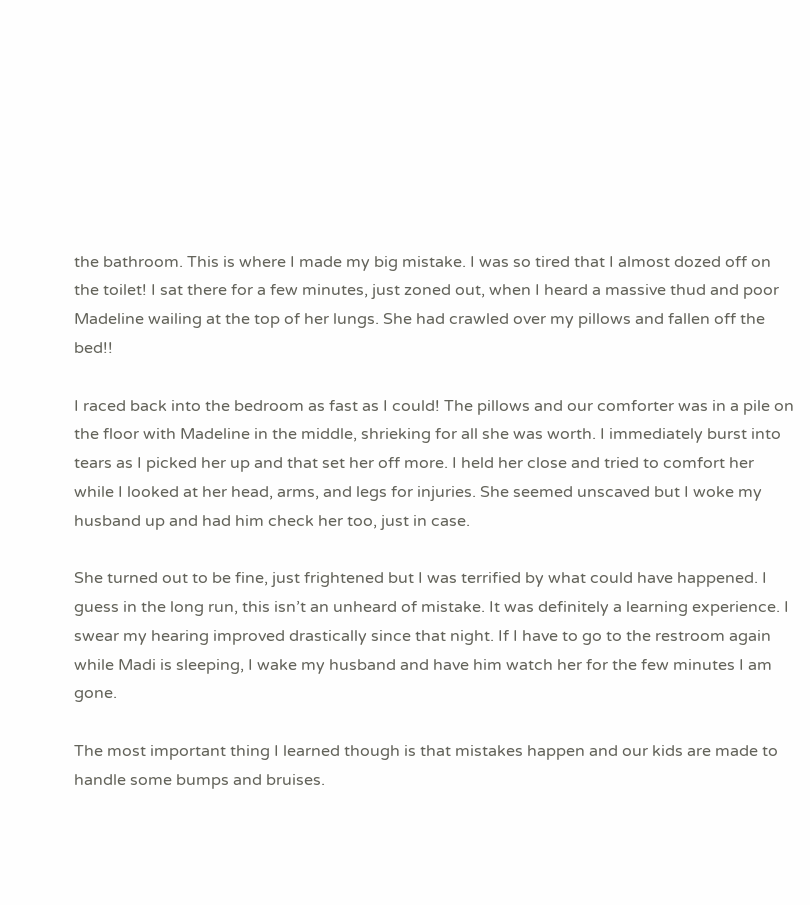the bathroom. This is where I made my big mistake. I was so tired that I almost dozed off on the toilet! I sat there for a few minutes, just zoned out, when I heard a massive thud and poor Madeline wailing at the top of her lungs. She had crawled over my pillows and fallen off the bed!!

I raced back into the bedroom as fast as I could! The pillows and our comforter was in a pile on the floor with Madeline in the middle, shrieking for all she was worth. I immediately burst into tears as I picked her up and that set her off more. I held her close and tried to comfort her while I looked at her head, arms, and legs for injuries. She seemed unscaved but I woke my husband up and had him check her too, just in case.

She turned out to be fine, just frightened but I was terrified by what could have happened. I guess in the long run, this isn’t an unheard of mistake. It was definitely a learning experience. I swear my hearing improved drastically since that night. If I have to go to the restroom again while Madi is sleeping, I wake my husband and have him watch her for the few minutes I am gone.

The most important thing I learned though is that mistakes happen and our kids are made to handle some bumps and bruises.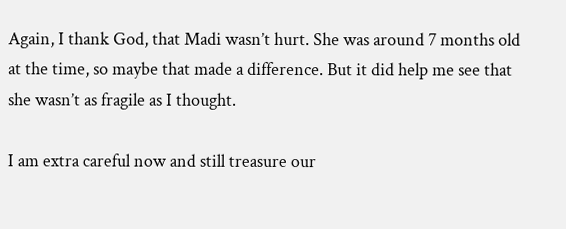Again, I thank God, that Madi wasn’t hurt. She was around 7 months old at the time, so maybe that made a difference. But it did help me see that she wasn’t as fragile as I thought.

I am extra careful now and still treasure our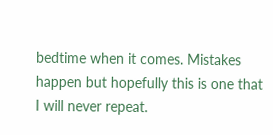bedtime when it comes. Mistakes happen but hopefully this is one that I will never repeat.